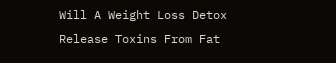Will A Weight Loss Detox Release Toxins From Fat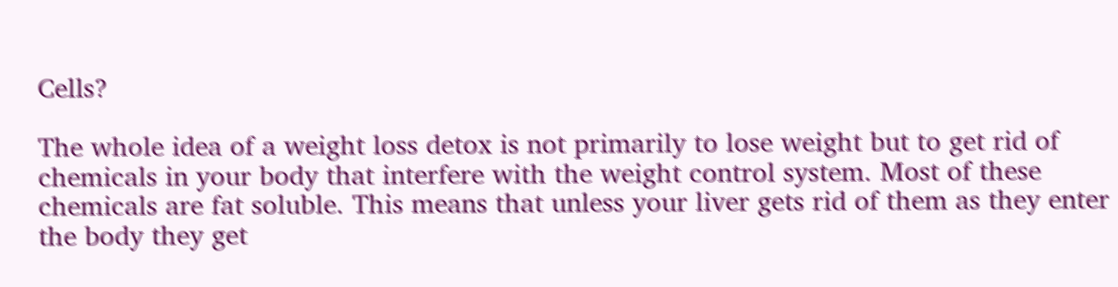Cells?

The whole idea of a weight loss detox is not primarily to lose weight but to get rid of chemicals in your body that interfere with the weight control system. Most of these chemicals are fat soluble. This means that unless your liver gets rid of them as they enter the body they get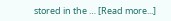stored in the … [Read more...]